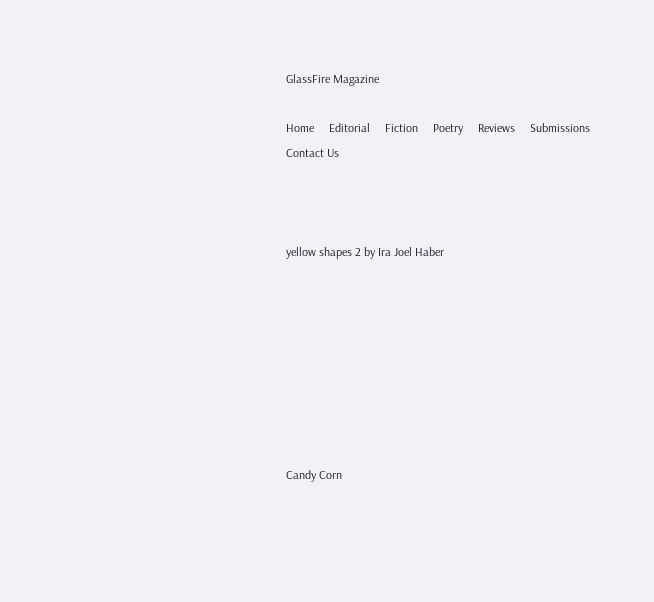GlassFire Magazine

Home     Editorial     Fiction     Poetry     Reviews     Submissions     Contact Us



yellow shapes 2 by Ira Joel Haber








Candy Corn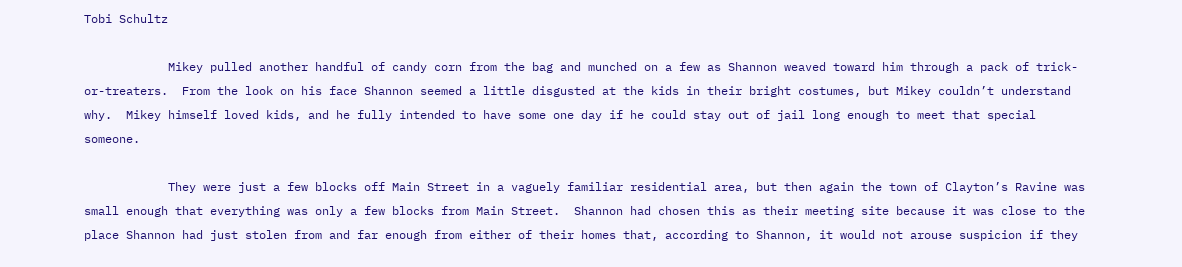Tobi Schultz

            Mikey pulled another handful of candy corn from the bag and munched on a few as Shannon weaved toward him through a pack of trick-or-treaters.  From the look on his face Shannon seemed a little disgusted at the kids in their bright costumes, but Mikey couldn’t understand why.  Mikey himself loved kids, and he fully intended to have some one day if he could stay out of jail long enough to meet that special someone.

            They were just a few blocks off Main Street in a vaguely familiar residential area, but then again the town of Clayton’s Ravine was small enough that everything was only a few blocks from Main Street.  Shannon had chosen this as their meeting site because it was close to the place Shannon had just stolen from and far enough from either of their homes that, according to Shannon, it would not arouse suspicion if they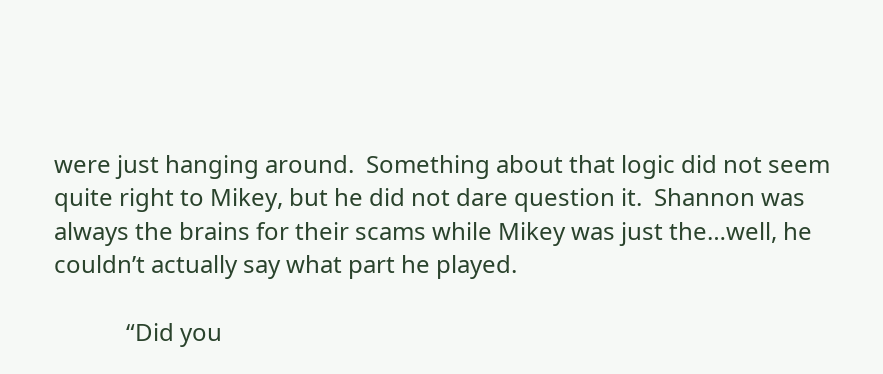were just hanging around.  Something about that logic did not seem quite right to Mikey, but he did not dare question it.  Shannon was always the brains for their scams while Mikey was just the…well, he couldn’t actually say what part he played.

            “Did you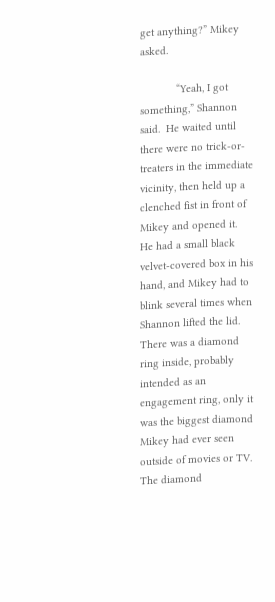get anything?” Mikey asked.

            “Yeah, I got something,” Shannon said.  He waited until there were no trick-or-treaters in the immediate vicinity, then held up a clenched fist in front of Mikey and opened it.  He had a small black velvet-covered box in his hand, and Mikey had to blink several times when Shannon lifted the lid.  There was a diamond ring inside, probably intended as an engagement ring, only it was the biggest diamond Mikey had ever seen outside of movies or TV.  The diamond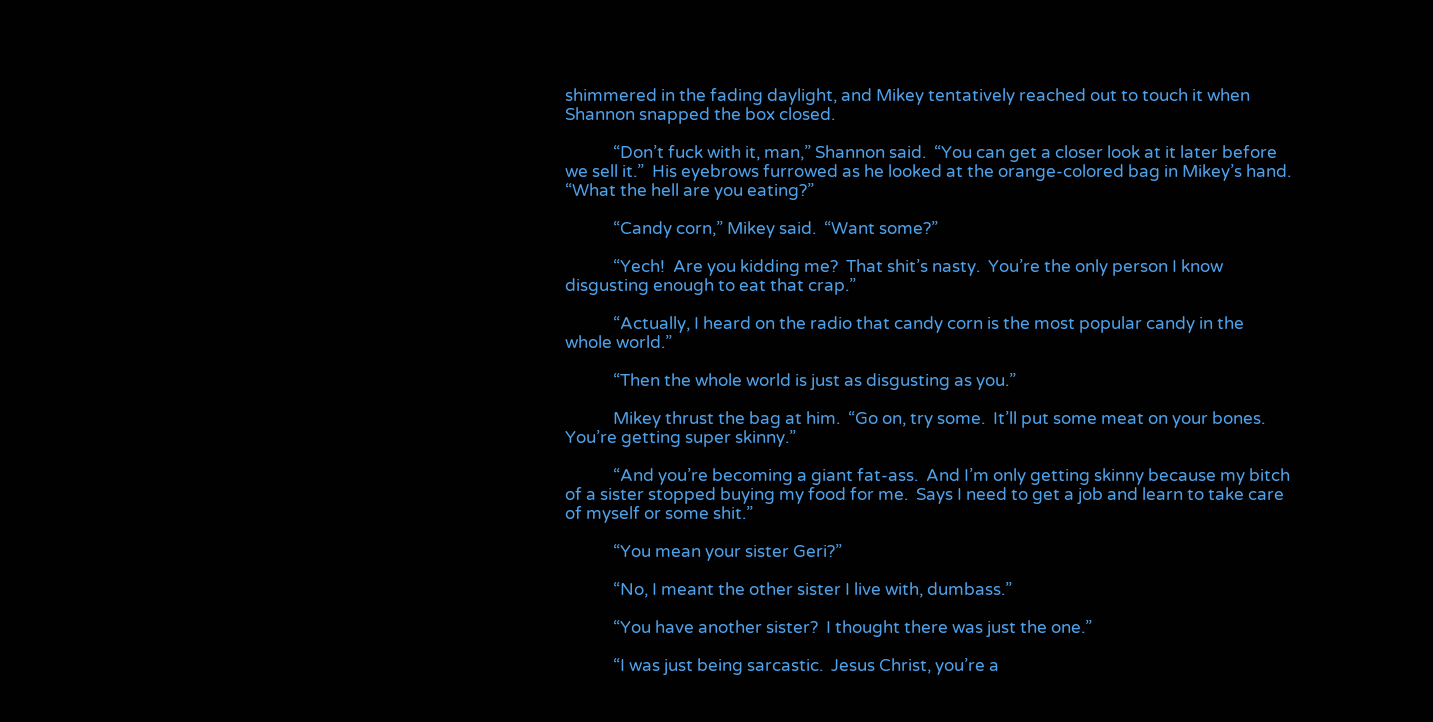shimmered in the fading daylight, and Mikey tentatively reached out to touch it when Shannon snapped the box closed.

            “Don’t fuck with it, man,” Shannon said.  “You can get a closer look at it later before we sell it.”  His eyebrows furrowed as he looked at the orange-colored bag in Mikey’s hand.  “What the hell are you eating?”

            “Candy corn,” Mikey said.  “Want some?”

            “Yech!  Are you kidding me?  That shit’s nasty.  You’re the only person I know disgusting enough to eat that crap.”

            “Actually, I heard on the radio that candy corn is the most popular candy in the whole world.”

            “Then the whole world is just as disgusting as you.”

            Mikey thrust the bag at him.  “Go on, try some.  It’ll put some meat on your bones.  You’re getting super skinny.”

            “And you’re becoming a giant fat-ass.  And I’m only getting skinny because my bitch of a sister stopped buying my food for me.  Says I need to get a job and learn to take care of myself or some shit.”

            “You mean your sister Geri?”

            “No, I meant the other sister I live with, dumbass.”

            “You have another sister?  I thought there was just the one.”

            “I was just being sarcastic.  Jesus Christ, you’re a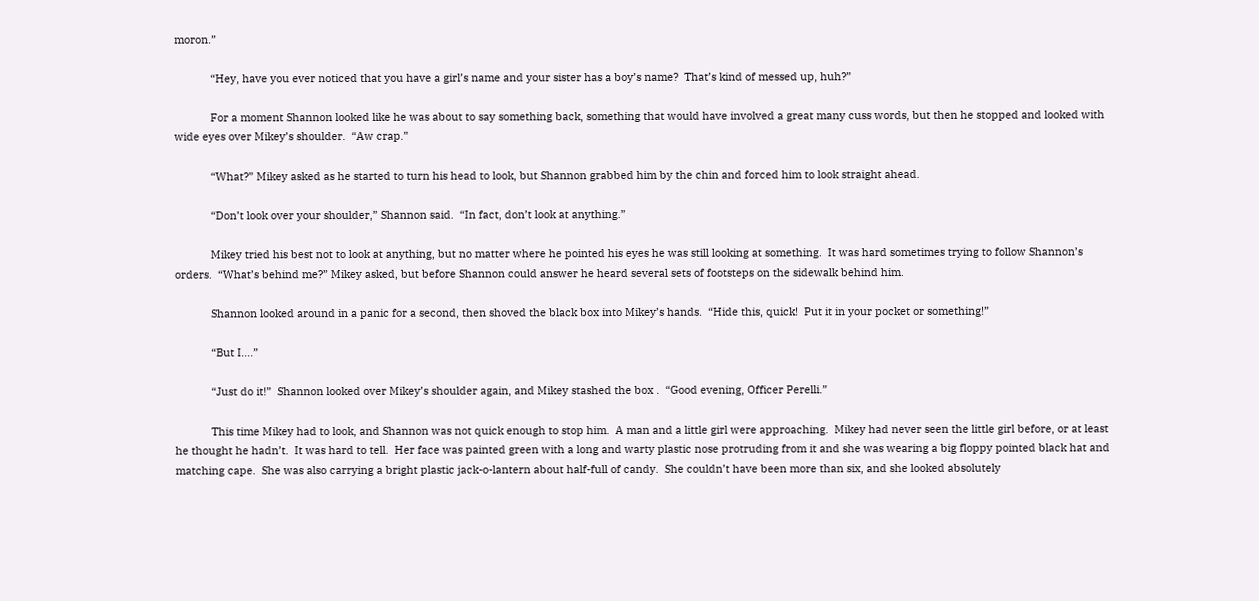moron.”

            “Hey, have you ever noticed that you have a girl’s name and your sister has a boy’s name?  That’s kind of messed up, huh?”

            For a moment Shannon looked like he was about to say something back, something that would have involved a great many cuss words, but then he stopped and looked with wide eyes over Mikey’s shoulder.  “Aw crap.”

            “What?” Mikey asked as he started to turn his head to look, but Shannon grabbed him by the chin and forced him to look straight ahead.

            “Don’t look over your shoulder,” Shannon said.  “In fact, don’t look at anything.”

            Mikey tried his best not to look at anything, but no matter where he pointed his eyes he was still looking at something.  It was hard sometimes trying to follow Shannon’s orders.  “What’s behind me?” Mikey asked, but before Shannon could answer he heard several sets of footsteps on the sidewalk behind him.

            Shannon looked around in a panic for a second, then shoved the black box into Mikey’s hands.  “Hide this, quick!  Put it in your pocket or something!”

            “But I….”

            “Just do it!”  Shannon looked over Mikey’s shoulder again, and Mikey stashed the box .  “Good evening, Officer Perelli.”

            This time Mikey had to look, and Shannon was not quick enough to stop him.  A man and a little girl were approaching.  Mikey had never seen the little girl before, or at least he thought he hadn’t.  It was hard to tell.  Her face was painted green with a long and warty plastic nose protruding from it and she was wearing a big floppy pointed black hat and matching cape.  She was also carrying a bright plastic jack-o-lantern about half-full of candy.  She couldn’t have been more than six, and she looked absolutely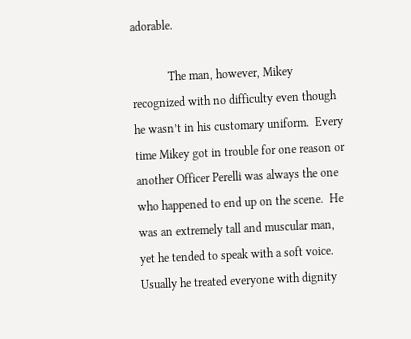adorable.

            The man, however, Mikey recognized with no difficulty even though he wasn’t in his customary uniform.  Every time Mikey got in trouble for one reason or another Officer Perelli was always the one who happened to end up on the scene.  He was an extremely tall and muscular man, yet he tended to speak with a soft voice.  Usually he treated everyone with dignity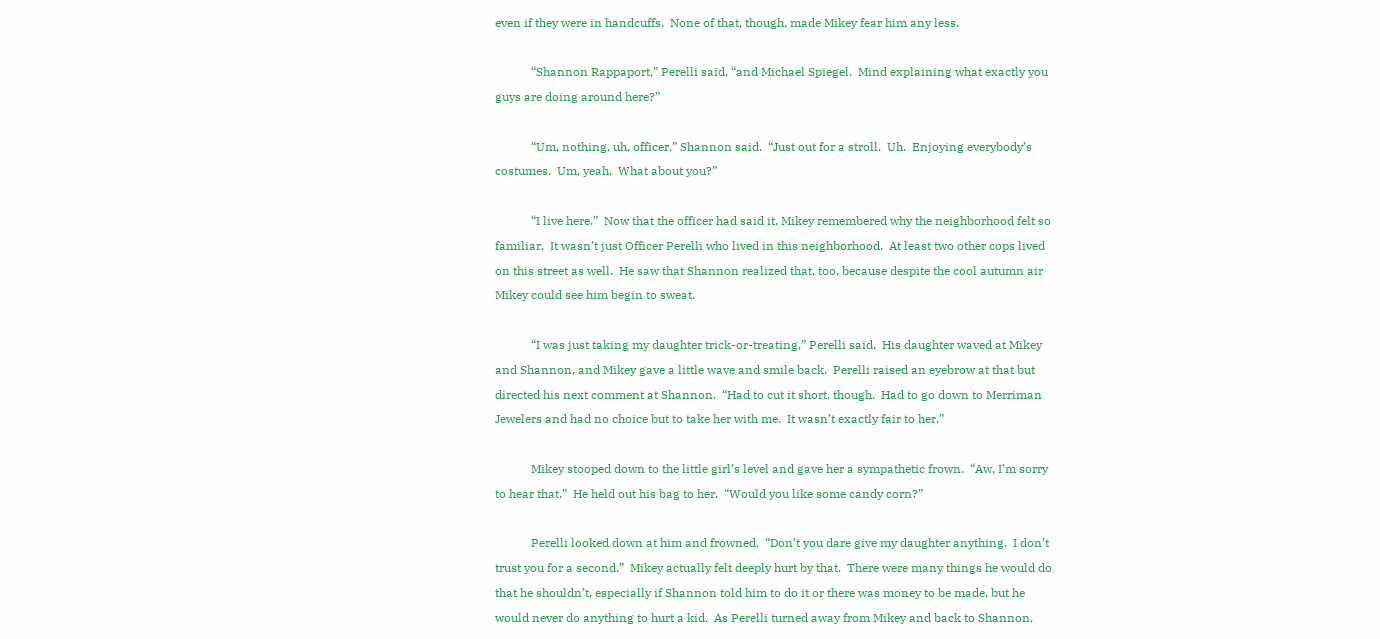even if they were in handcuffs.  None of that, though, made Mikey fear him any less.

            “Shannon Rappaport,” Perelli said, “and Michael Spiegel.  Mind explaining what exactly you guys are doing around here?”

            “Um, nothing, uh, officer,” Shannon said.  “Just out for a stroll.  Uh.  Enjoying everybody’s costumes.  Um, yeah.  What about you?”

            “I live here.”  Now that the officer had said it, Mikey remembered why the neighborhood felt so familiar.  It wasn’t just Officer Perelli who lived in this neighborhood.  At least two other cops lived on this street as well.  He saw that Shannon realized that, too, because despite the cool autumn air Mikey could see him begin to sweat.

            “I was just taking my daughter trick-or-treating,” Perelli said.  His daughter waved at Mikey and Shannon, and Mikey gave a little wave and smile back.  Perelli raised an eyebrow at that but directed his next comment at Shannon.  “Had to cut it short, though.  Had to go down to Merriman Jewelers and had no choice but to take her with me.  It wasn’t exactly fair to her.”

            Mikey stooped down to the little girl’s level and gave her a sympathetic frown.  “Aw, I’m sorry to hear that.”  He held out his bag to her.  “Would you like some candy corn?”

            Perelli looked down at him and frowned.  “Don’t you dare give my daughter anything.  I don’t trust you for a second.”  Mikey actually felt deeply hurt by that.  There were many things he would do that he shouldn’t, especially if Shannon told him to do it or there was money to be made, but he would never do anything to hurt a kid.  As Perelli turned away from Mikey and back to Shannon,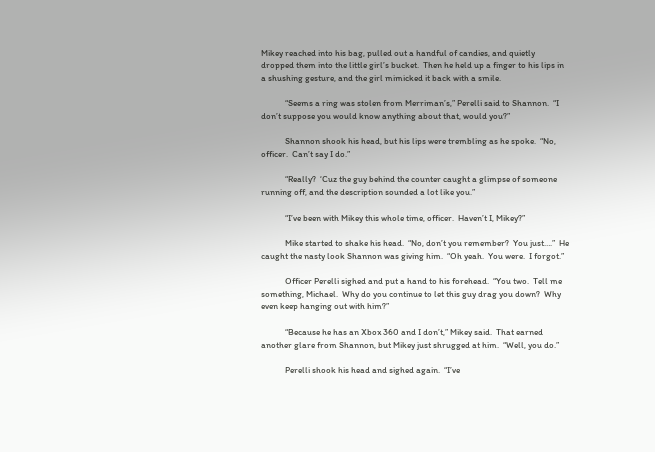Mikey reached into his bag, pulled out a handful of candies, and quietly dropped them into the little girl’s bucket.  Then he held up a finger to his lips in a shushing gesture, and the girl mimicked it back with a smile.

            “Seems a ring was stolen from Merriman’s,” Perelli said to Shannon.  “I don’t suppose you would know anything about that, would you?”

            Shannon shook his head, but his lips were trembling as he spoke.  “No, officer.  Can’t say I do.”

            “Really?  ‘Cuz the guy behind the counter caught a glimpse of someone running off, and the description sounded a lot like you.”

            “I’ve been with Mikey this whole time, officer.  Haven’t I, Mikey?”

            Mike started to shake his head.  “No, don’t you remember?  You just….”  He caught the nasty look Shannon was giving him.  “Oh yeah.  You were.  I forgot.”

            Officer Perelli sighed and put a hand to his forehead.  “You two.  Tell me something, Michael.  Why do you continue to let this guy drag you down?  Why even keep hanging out with him?”

            “Because he has an Xbox 360 and I don’t,” Mikey said.  That earned another glare from Shannon, but Mikey just shrugged at him.  “Well, you do.”

            Perelli shook his head and sighed again.  “I’ve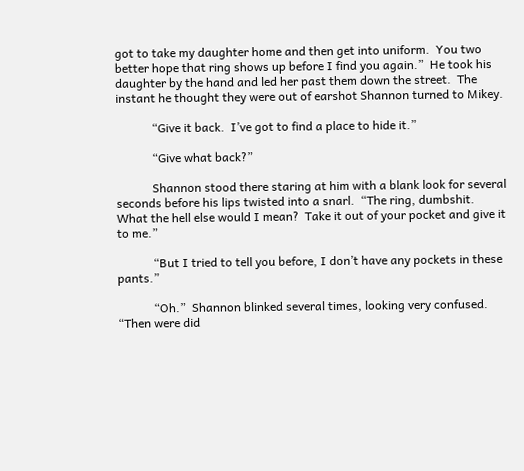got to take my daughter home and then get into uniform.  You two better hope that ring shows up before I find you again.”  He took his daughter by the hand and led her past them down the street.  The instant he thought they were out of earshot Shannon turned to Mikey.

            “Give it back.  I’ve got to find a place to hide it.”

            “Give what back?”

            Shannon stood there staring at him with a blank look for several seconds before his lips twisted into a snarl.  “The ring, dumbshit.  What the hell else would I mean?  Take it out of your pocket and give it to me.”

            “But I tried to tell you before, I don’t have any pockets in these pants.”

            “Oh.”  Shannon blinked several times, looking very confused.  “Then were did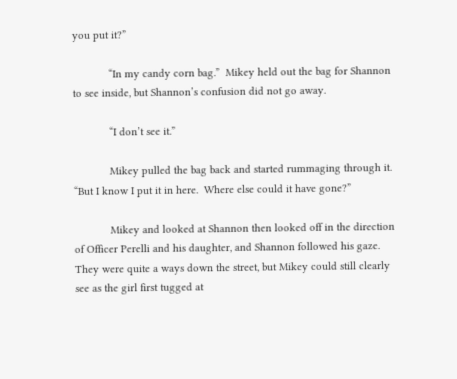you put it?”

            “In my candy corn bag.”  Mikey held out the bag for Shannon to see inside, but Shannon’s confusion did not go away.

            “I don’t see it.”

            Mikey pulled the bag back and started rummaging through it.  “But I know I put it in here.  Where else could it have gone?”

            Mikey and looked at Shannon then looked off in the direction of Officer Perelli and his daughter, and Shannon followed his gaze.  They were quite a ways down the street, but Mikey could still clearly see as the girl first tugged at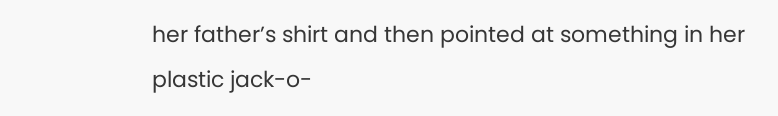her father’s shirt and then pointed at something in her plastic jack-o-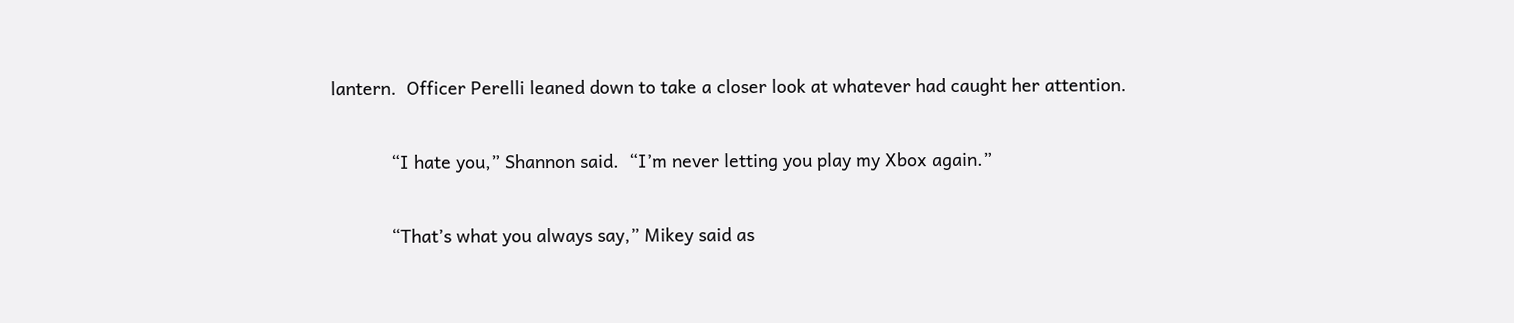lantern.  Officer Perelli leaned down to take a closer look at whatever had caught her attention.

            “I hate you,” Shannon said.  “I’m never letting you play my Xbox again.”

            “That’s what you always say,” Mikey said as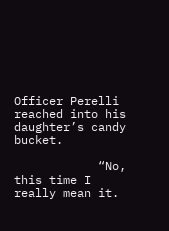Officer Perelli reached into his daughter’s candy bucket.

            “No, this time I really mean it.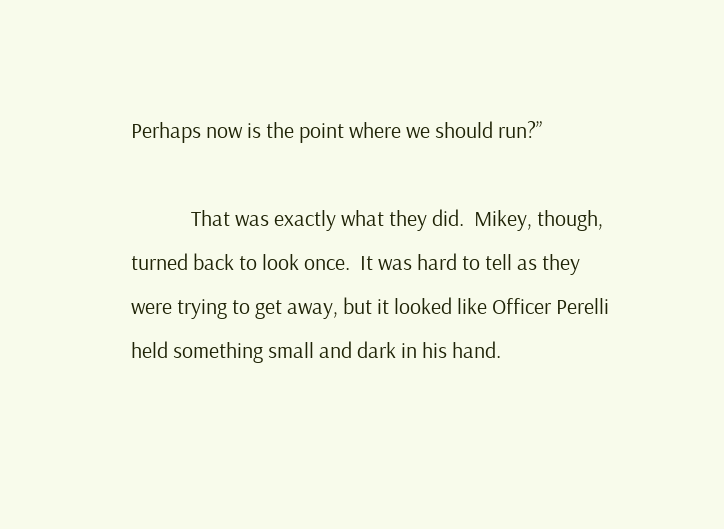Perhaps now is the point where we should run?”

            That was exactly what they did.  Mikey, though, turned back to look once.  It was hard to tell as they were trying to get away, but it looked like Officer Perelli held something small and dark in his hand.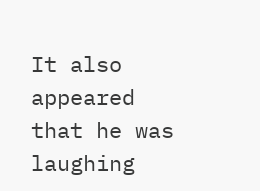It also appeared that he was laughing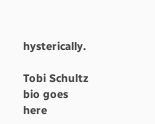hysterically.

Tobi Schultz bio goes here